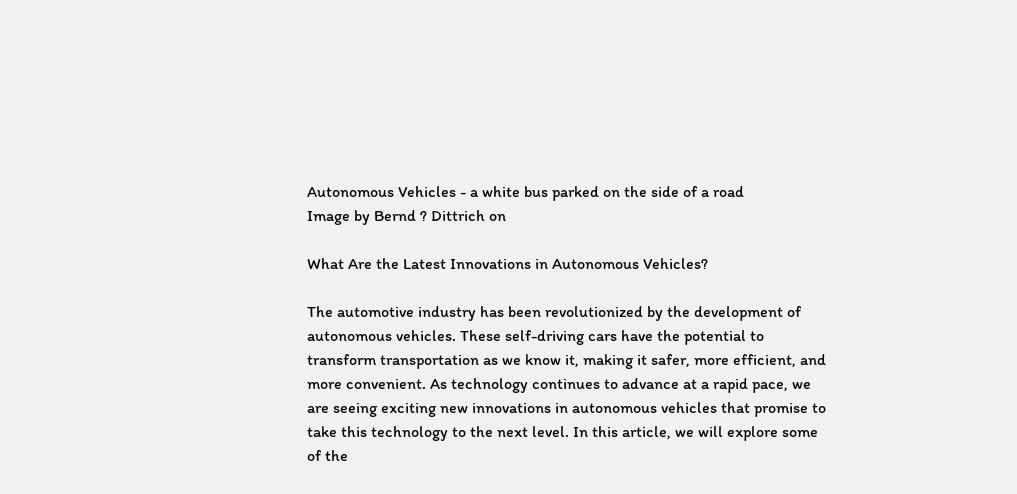Autonomous Vehicles - a white bus parked on the side of a road
Image by Bernd ? Dittrich on

What Are the Latest Innovations in Autonomous Vehicles?

The automotive industry has been revolutionized by the development of autonomous vehicles. These self-driving cars have the potential to transform transportation as we know it, making it safer, more efficient, and more convenient. As technology continues to advance at a rapid pace, we are seeing exciting new innovations in autonomous vehicles that promise to take this technology to the next level. In this article, we will explore some of the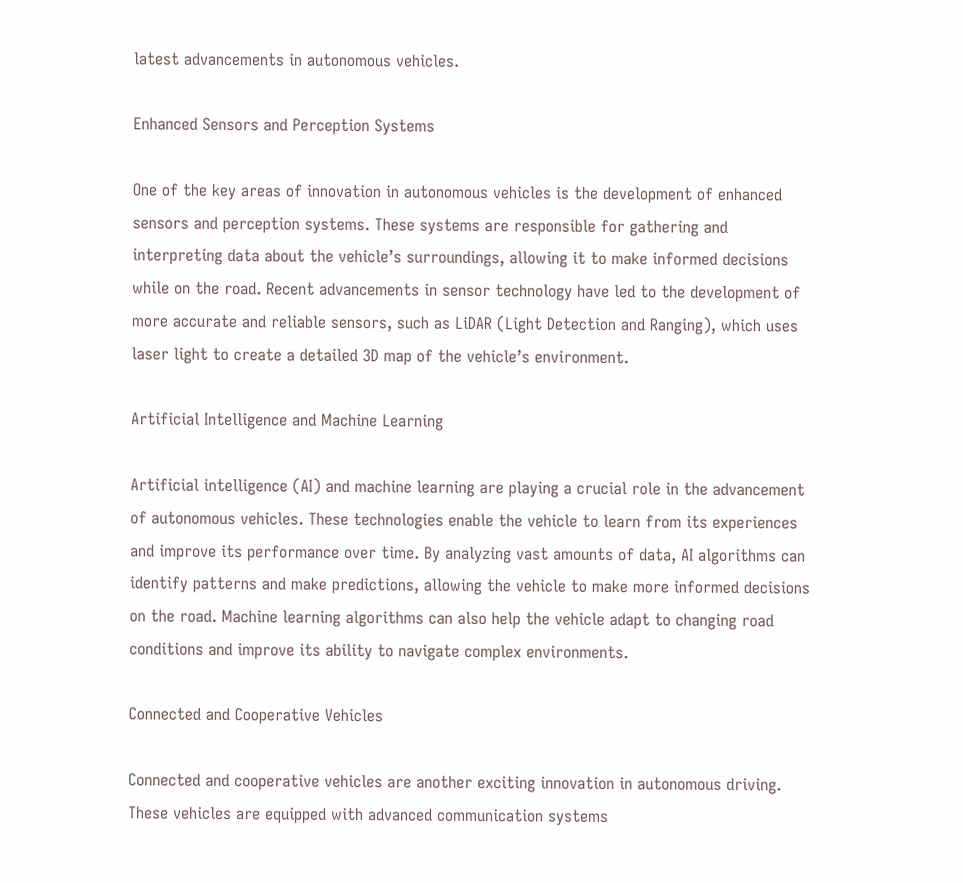latest advancements in autonomous vehicles.

Enhanced Sensors and Perception Systems

One of the key areas of innovation in autonomous vehicles is the development of enhanced sensors and perception systems. These systems are responsible for gathering and interpreting data about the vehicle’s surroundings, allowing it to make informed decisions while on the road. Recent advancements in sensor technology have led to the development of more accurate and reliable sensors, such as LiDAR (Light Detection and Ranging), which uses laser light to create a detailed 3D map of the vehicle’s environment.

Artificial Intelligence and Machine Learning

Artificial intelligence (AI) and machine learning are playing a crucial role in the advancement of autonomous vehicles. These technologies enable the vehicle to learn from its experiences and improve its performance over time. By analyzing vast amounts of data, AI algorithms can identify patterns and make predictions, allowing the vehicle to make more informed decisions on the road. Machine learning algorithms can also help the vehicle adapt to changing road conditions and improve its ability to navigate complex environments.

Connected and Cooperative Vehicles

Connected and cooperative vehicles are another exciting innovation in autonomous driving. These vehicles are equipped with advanced communication systems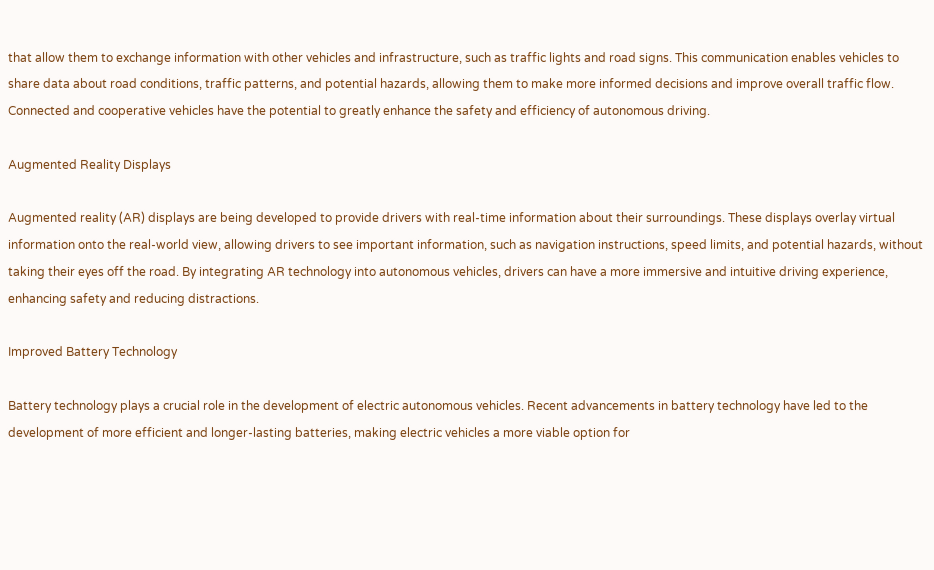that allow them to exchange information with other vehicles and infrastructure, such as traffic lights and road signs. This communication enables vehicles to share data about road conditions, traffic patterns, and potential hazards, allowing them to make more informed decisions and improve overall traffic flow. Connected and cooperative vehicles have the potential to greatly enhance the safety and efficiency of autonomous driving.

Augmented Reality Displays

Augmented reality (AR) displays are being developed to provide drivers with real-time information about their surroundings. These displays overlay virtual information onto the real-world view, allowing drivers to see important information, such as navigation instructions, speed limits, and potential hazards, without taking their eyes off the road. By integrating AR technology into autonomous vehicles, drivers can have a more immersive and intuitive driving experience, enhancing safety and reducing distractions.

Improved Battery Technology

Battery technology plays a crucial role in the development of electric autonomous vehicles. Recent advancements in battery technology have led to the development of more efficient and longer-lasting batteries, making electric vehicles a more viable option for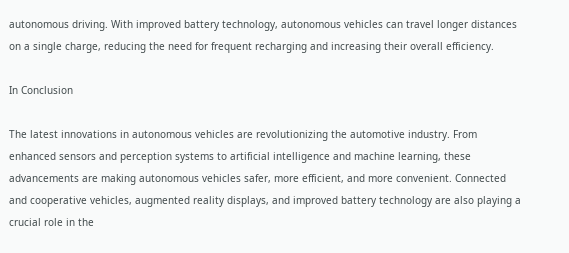autonomous driving. With improved battery technology, autonomous vehicles can travel longer distances on a single charge, reducing the need for frequent recharging and increasing their overall efficiency.

In Conclusion

The latest innovations in autonomous vehicles are revolutionizing the automotive industry. From enhanced sensors and perception systems to artificial intelligence and machine learning, these advancements are making autonomous vehicles safer, more efficient, and more convenient. Connected and cooperative vehicles, augmented reality displays, and improved battery technology are also playing a crucial role in the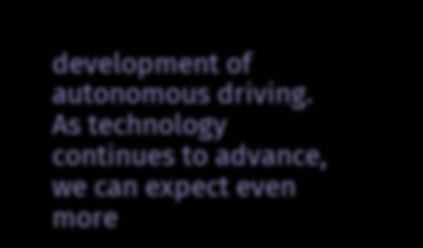development of autonomous driving. As technology continues to advance, we can expect even more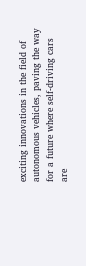exciting innovations in the field of autonomous vehicles, paving the way for a future where self-driving cars are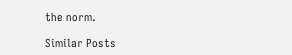the norm.

Similar Posts